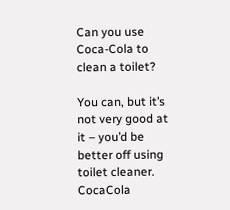Can you use Coca-Cola to clean a toilet?

You can, but it’s not very good at it – you’d be better off using toilet cleaner. CocaCola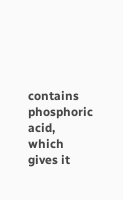contains phosphoric acid, which gives it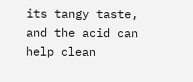its tangy taste, and the acid can help clean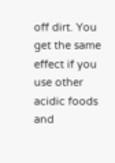off dirt. You get the same effect if you use other acidic foods and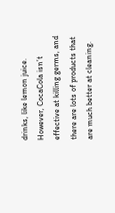drinks, like lemon juice. However, CocaCola isn’t effective at killing germs, and there are lots of products that are much better at cleaning.